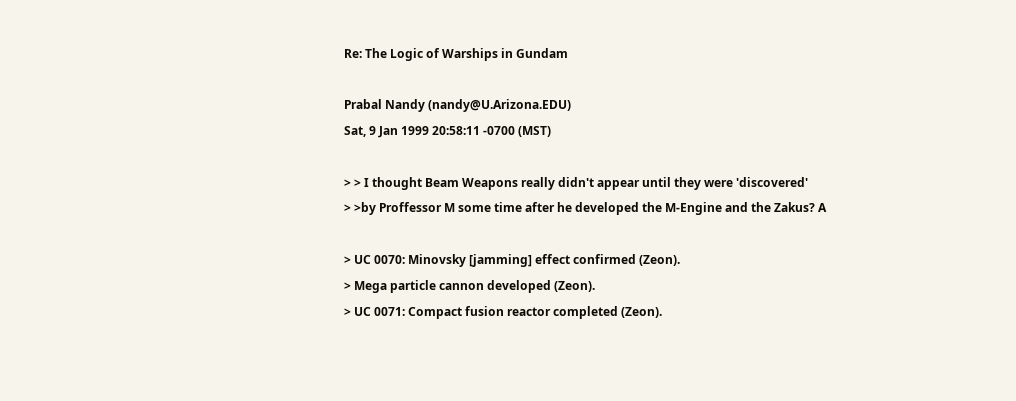Re: The Logic of Warships in Gundam

Prabal Nandy (nandy@U.Arizona.EDU)
Sat, 9 Jan 1999 20:58:11 -0700 (MST)

> > I thought Beam Weapons really didn't appear until they were 'discovered'
> >by Proffessor M some time after he developed the M-Engine and the Zakus? A

> UC 0070: Minovsky [jamming] effect confirmed (Zeon).
> Mega particle cannon developed (Zeon).
> UC 0071: Compact fusion reactor completed (Zeon).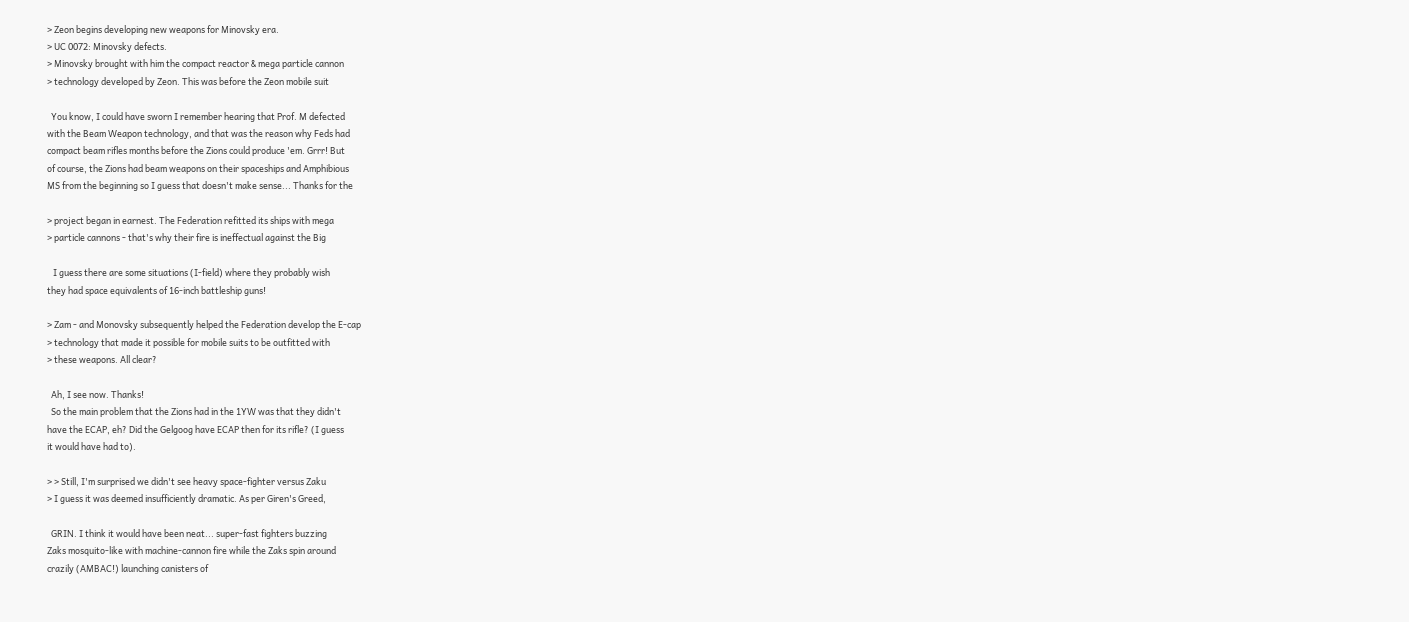> Zeon begins developing new weapons for Minovsky era.
> UC 0072: Minovsky defects.
> Minovsky brought with him the compact reactor & mega particle cannon
> technology developed by Zeon. This was before the Zeon mobile suit

  You know, I could have sworn I remember hearing that Prof. M defected
with the Beam Weapon technology, and that was the reason why Feds had
compact beam rifles months before the Zions could produce 'em. Grrr! But
of course, the Zions had beam weapons on their spaceships and Amphibious
MS from the beginning so I guess that doesn't make sense... Thanks for the

> project began in earnest. The Federation refitted its ships with mega
> particle cannons - that's why their fire is ineffectual against the Big

   I guess there are some situations (I-field) where they probably wish
they had space equivalents of 16-inch battleship guns!

> Zam - and Monovsky subsequently helped the Federation develop the E-cap
> technology that made it possible for mobile suits to be outfitted with
> these weapons. All clear?

  Ah, I see now. Thanks!
  So the main problem that the Zions had in the 1YW was that they didn't
have the ECAP, eh? Did the Gelgoog have ECAP then for its rifle? (I guess
it would have had to).

> > Still, I'm surprised we didn't see heavy space-fighter versus Zaku
> I guess it was deemed insufficiently dramatic. As per Giren's Greed,

  GRIN. I think it would have been neat... super-fast fighters buzzing
Zaks mosquito-like with machine-cannon fire while the Zaks spin around
crazily (AMBAC!) launching canisters of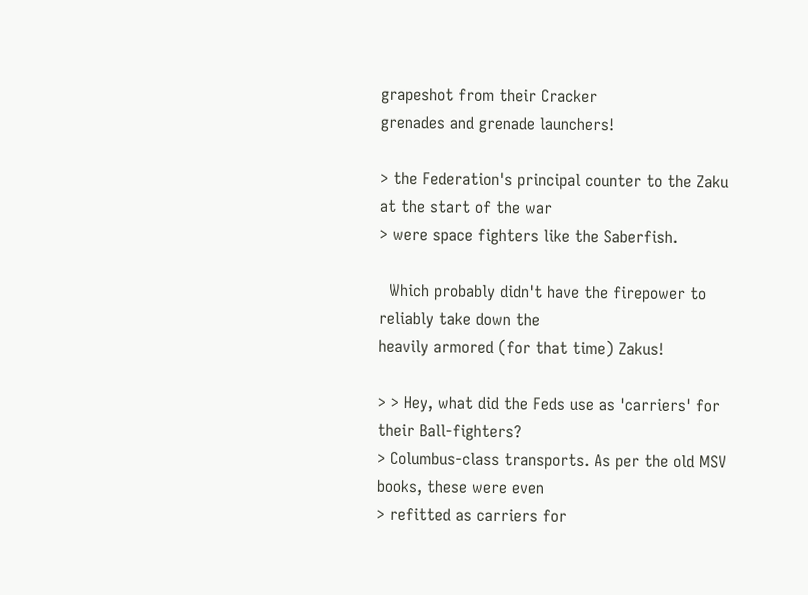grapeshot from their Cracker
grenades and grenade launchers!

> the Federation's principal counter to the Zaku at the start of the war
> were space fighters like the Saberfish.

  Which probably didn't have the firepower to reliably take down the
heavily armored (for that time) Zakus!

> > Hey, what did the Feds use as 'carriers' for their Ball-fighters?
> Columbus-class transports. As per the old MSV books, these were even
> refitted as carriers for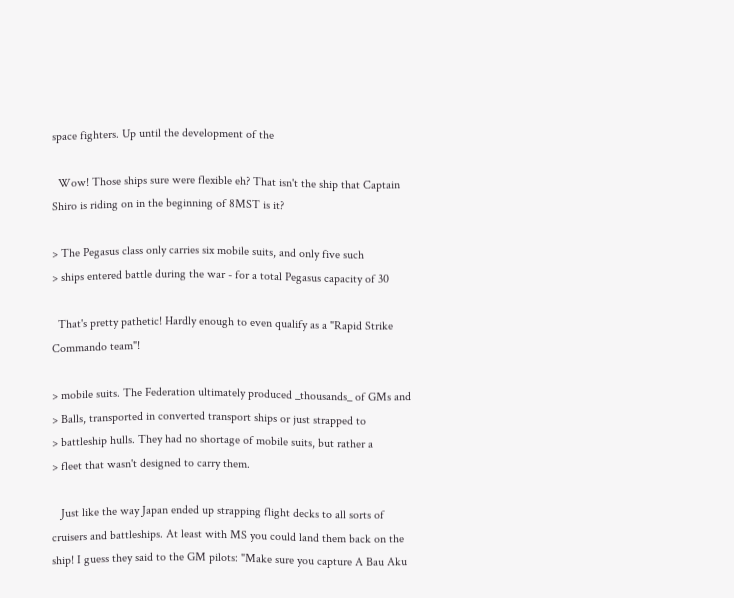space fighters. Up until the development of the

  Wow! Those ships sure were flexible eh? That isn't the ship that Captain
Shiro is riding on in the beginning of 8MST is it?

> The Pegasus class only carries six mobile suits, and only five such
> ships entered battle during the war - for a total Pegasus capacity of 30

  That's pretty pathetic! Hardly enough to even qualify as a "Rapid Strike
Commando team"!

> mobile suits. The Federation ultimately produced _thousands_ of GMs and
> Balls, transported in converted transport ships or just strapped to
> battleship hulls. They had no shortage of mobile suits, but rather a
> fleet that wasn't designed to carry them.

   Just like the way Japan ended up strapping flight decks to all sorts of
cruisers and battleships. At least with MS you could land them back on the
ship! I guess they said to the GM pilots: "Make sure you capture A Bau Aku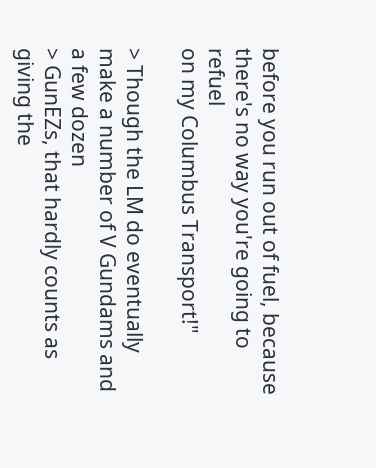before you run out of fuel, because there's no way you're going to refuel
on my Columbus Transport!"

> Though the LM do eventually make a number of V Gundams and a few dozen
> GunEZs, that hardly counts as giving the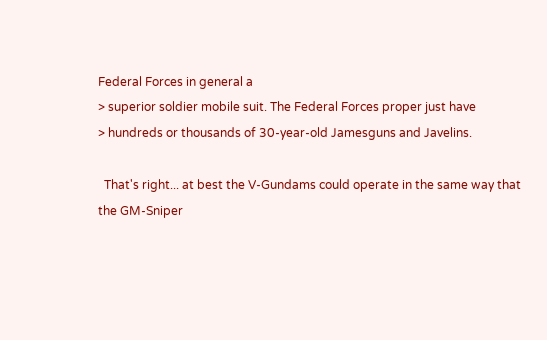Federal Forces in general a
> superior soldier mobile suit. The Federal Forces proper just have
> hundreds or thousands of 30-year-old Jamesguns and Javelins.

  That's right... at best the V-Gundams could operate in the same way that
the GM-Sniper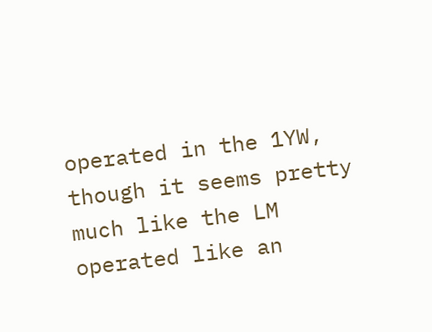operated in the 1YW, though it seems pretty much like the LM
operated like an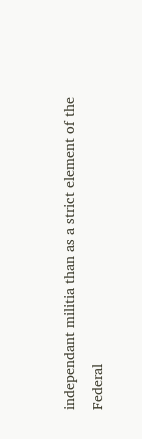independant militia than as a strict element of the
Federal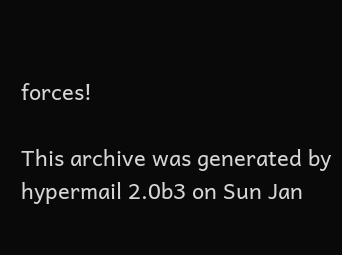forces!

This archive was generated by hypermail 2.0b3 on Sun Jan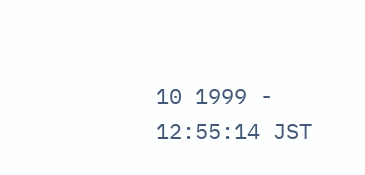10 1999 - 12:55:14 JST